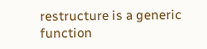restructure is a generic function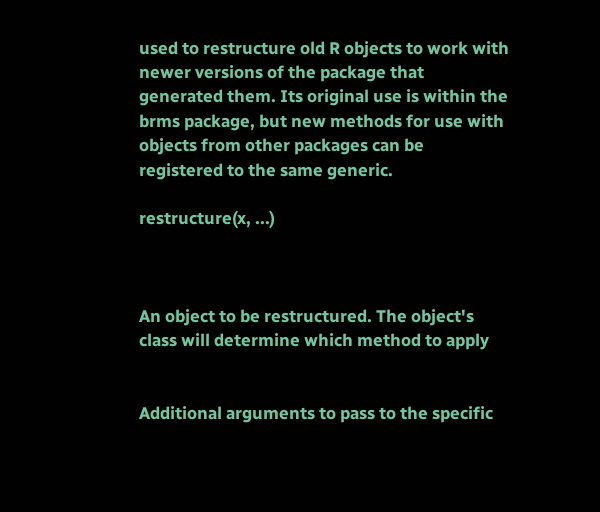used to restructure old R objects to work with newer versions of the package that generated them. Its original use is within the brms package, but new methods for use with objects from other packages can be registered to the same generic.

restructure(x, ...)



An object to be restructured. The object's class will determine which method to apply


Additional arguments to pass to the specific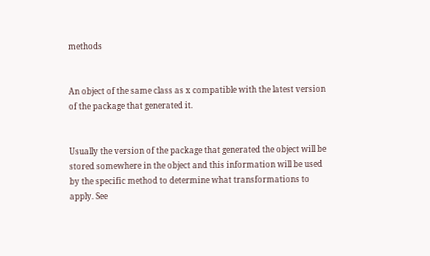methods


An object of the same class as x compatible with the latest version of the package that generated it.


Usually the version of the package that generated the object will be stored somewhere in the object and this information will be used by the specific method to determine what transformations to apply. See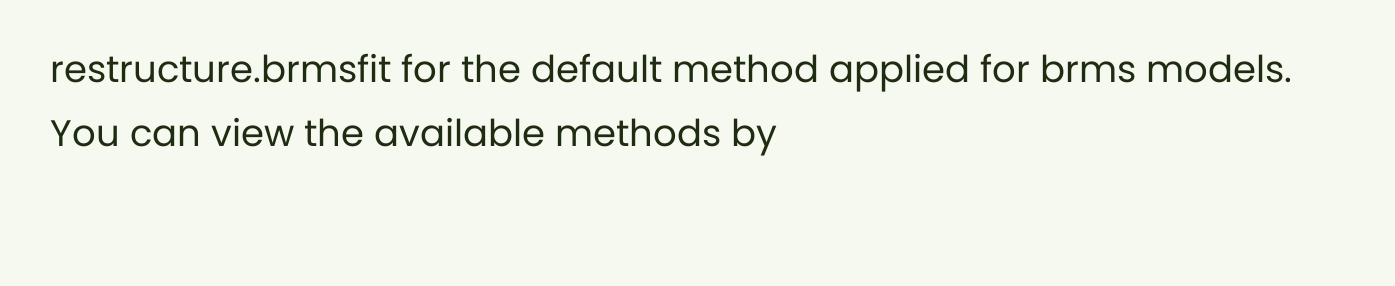restructure.brmsfit for the default method applied for brms models. You can view the available methods by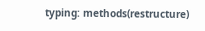typing: methods(restructure)